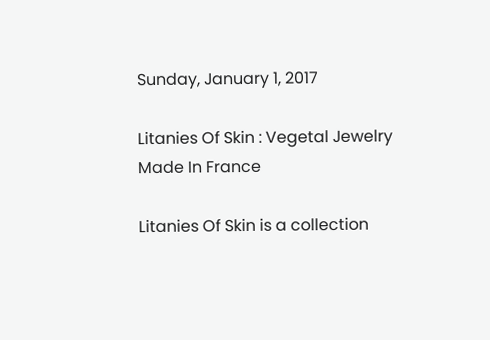Sunday, January 1, 2017

Litanies Of Skin : Vegetal Jewelry Made In France

Litanies Of Skin is a collection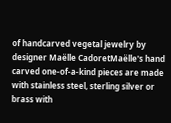of handcarved vegetal jewelry by designer Maëlle CadoretMaëlle's hand carved one-of-a-kind pieces are made with stainless steel, sterling silver or brass with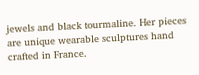jewels and black tourmaline. Her pieces are unique wearable sculptures hand crafted in France.